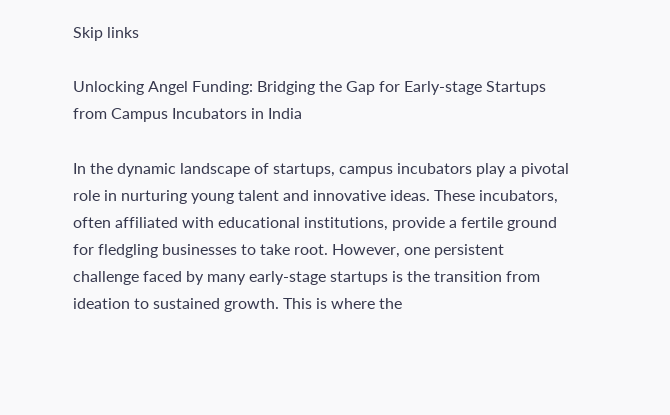Skip links

Unlocking Angel Funding: Bridging the Gap for Early-stage Startups from Campus Incubators in India

In the dynamic landscape of startups, campus incubators play a pivotal role in nurturing young talent and innovative ideas. These incubators, often affiliated with educational institutions, provide a fertile ground for fledgling businesses to take root. However, one persistent challenge faced by many early-stage startups is the transition from ideation to sustained growth. This is where the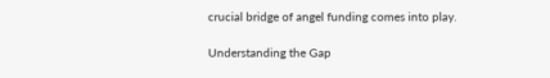crucial bridge of angel funding comes into play.

Understanding the Gap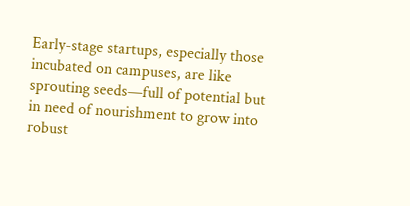Early-stage startups, especially those incubated on campuses, are like sprouting seeds—full of potential but in need of nourishment to grow into robust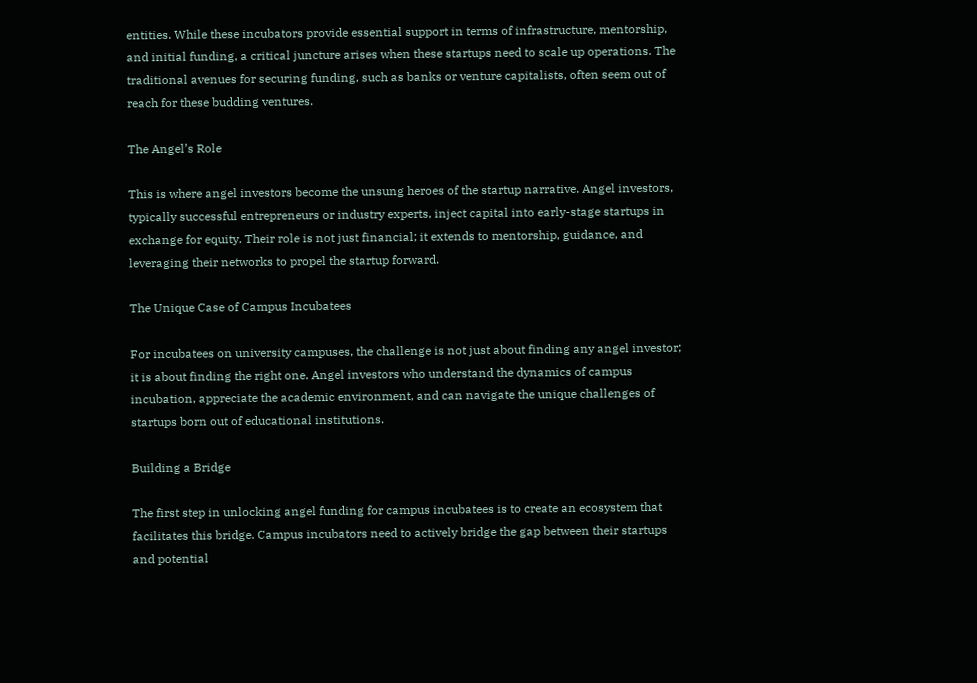entities. While these incubators provide essential support in terms of infrastructure, mentorship, and initial funding, a critical juncture arises when these startups need to scale up operations. The traditional avenues for securing funding, such as banks or venture capitalists, often seem out of reach for these budding ventures.

The Angel’s Role

This is where angel investors become the unsung heroes of the startup narrative. Angel investors, typically successful entrepreneurs or industry experts, inject capital into early-stage startups in exchange for equity. Their role is not just financial; it extends to mentorship, guidance, and leveraging their networks to propel the startup forward.

The Unique Case of Campus Incubatees

For incubatees on university campuses, the challenge is not just about finding any angel investor; it is about finding the right one. Angel investors who understand the dynamics of campus incubation, appreciate the academic environment, and can navigate the unique challenges of startups born out of educational institutions.

Building a Bridge

The first step in unlocking angel funding for campus incubatees is to create an ecosystem that facilitates this bridge. Campus incubators need to actively bridge the gap between their startups and potential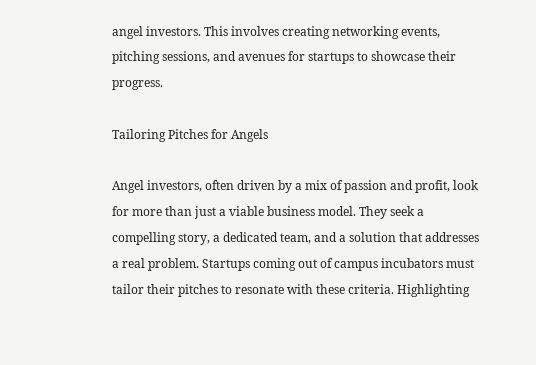angel investors. This involves creating networking events, pitching sessions, and avenues for startups to showcase their progress.

Tailoring Pitches for Angels

Angel investors, often driven by a mix of passion and profit, look for more than just a viable business model. They seek a compelling story, a dedicated team, and a solution that addresses a real problem. Startups coming out of campus incubators must tailor their pitches to resonate with these criteria. Highlighting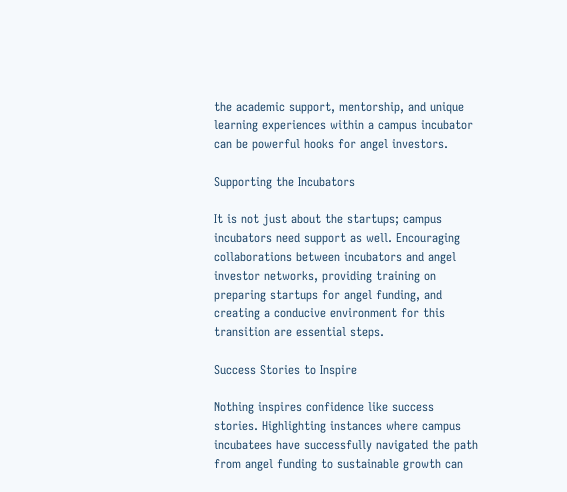the academic support, mentorship, and unique learning experiences within a campus incubator can be powerful hooks for angel investors.

Supporting the Incubators

It is not just about the startups; campus incubators need support as well. Encouraging collaborations between incubators and angel investor networks, providing training on preparing startups for angel funding, and creating a conducive environment for this transition are essential steps.

Success Stories to Inspire

Nothing inspires confidence like success stories. Highlighting instances where campus incubatees have successfully navigated the path from angel funding to sustainable growth can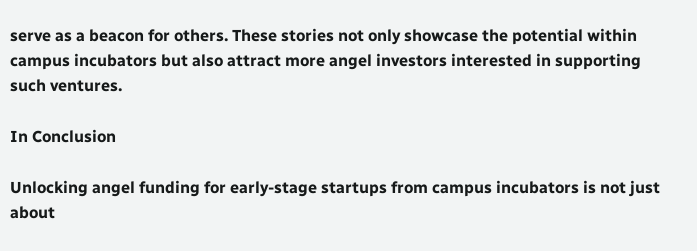serve as a beacon for others. These stories not only showcase the potential within campus incubators but also attract more angel investors interested in supporting such ventures.

In Conclusion

Unlocking angel funding for early-stage startups from campus incubators is not just about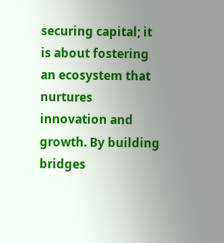securing capital; it is about fostering an ecosystem that nurtures innovation and growth. By building bridges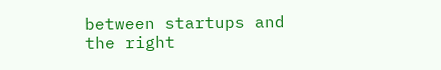between startups and the right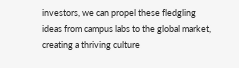investors, we can propel these fledgling ideas from campus labs to the global market, creating a thriving culture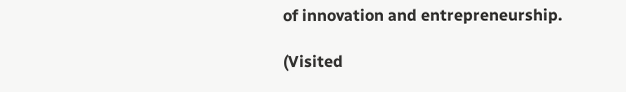of innovation and entrepreneurship.

(Visited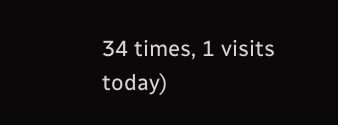34 times, 1 visits today)